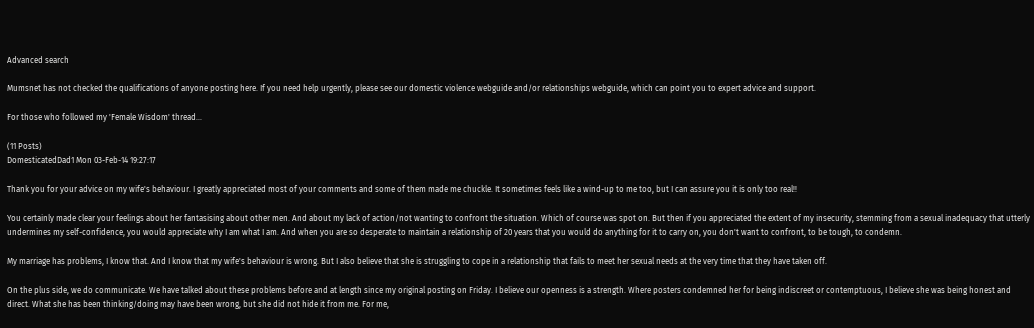Advanced search

Mumsnet has not checked the qualifications of anyone posting here. If you need help urgently, please see our domestic violence webguide and/or relationships webguide, which can point you to expert advice and support.

For those who followed my 'Female Wisdom' thread...

(11 Posts)
DomesticatedDad1 Mon 03-Feb-14 19:27:17

Thank you for your advice on my wife's behaviour. I greatly appreciated most of your comments and some of them made me chuckle. It sometimes feels like a wind-up to me too, but I can assure you it is only too real!!

You certainly made clear your feelings about her fantasising about other men. And about my lack of action/not wanting to confront the situation. Which of course was spot on. But then if you appreciated the extent of my insecurity, stemming from a sexual inadequacy that utterly undermines my self-confidence, you would appreciate why I am what I am. And when you are so desperate to maintain a relationship of 20 years that you would do anything for it to carry on, you don't want to confront, to be tough, to condemn.

My marriage has problems, I know that. And I know that my wife's behaviour is wrong. But I also believe that she is struggling to cope in a relationship that fails to meet her sexual needs at the very time that they have taken off.

On the plus side, we do communicate. We have talked about these problems before and at length since my original posting on Friday. I believe our openness is a strength. Where posters condemned her for being indiscreet or contemptuous, I believe she was being honest and direct. What she has been thinking/doing may have been wrong, but she did not hide it from me. For me,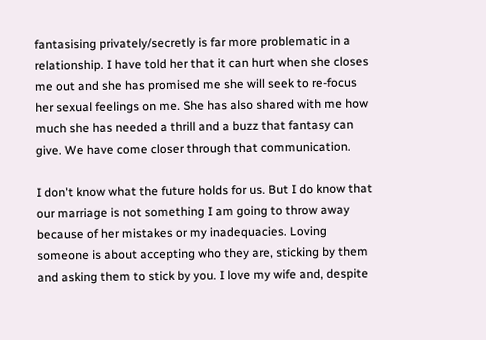fantasising privately/secretly is far more problematic in a relationship. I have told her that it can hurt when she closes me out and she has promised me she will seek to re-focus her sexual feelings on me. She has also shared with me how much she has needed a thrill and a buzz that fantasy can give. We have come closer through that communication.

I don't know what the future holds for us. But I do know that our marriage is not something I am going to throw away because of her mistakes or my inadequacies. Loving someone is about accepting who they are, sticking by them and asking them to stick by you. I love my wife and, despite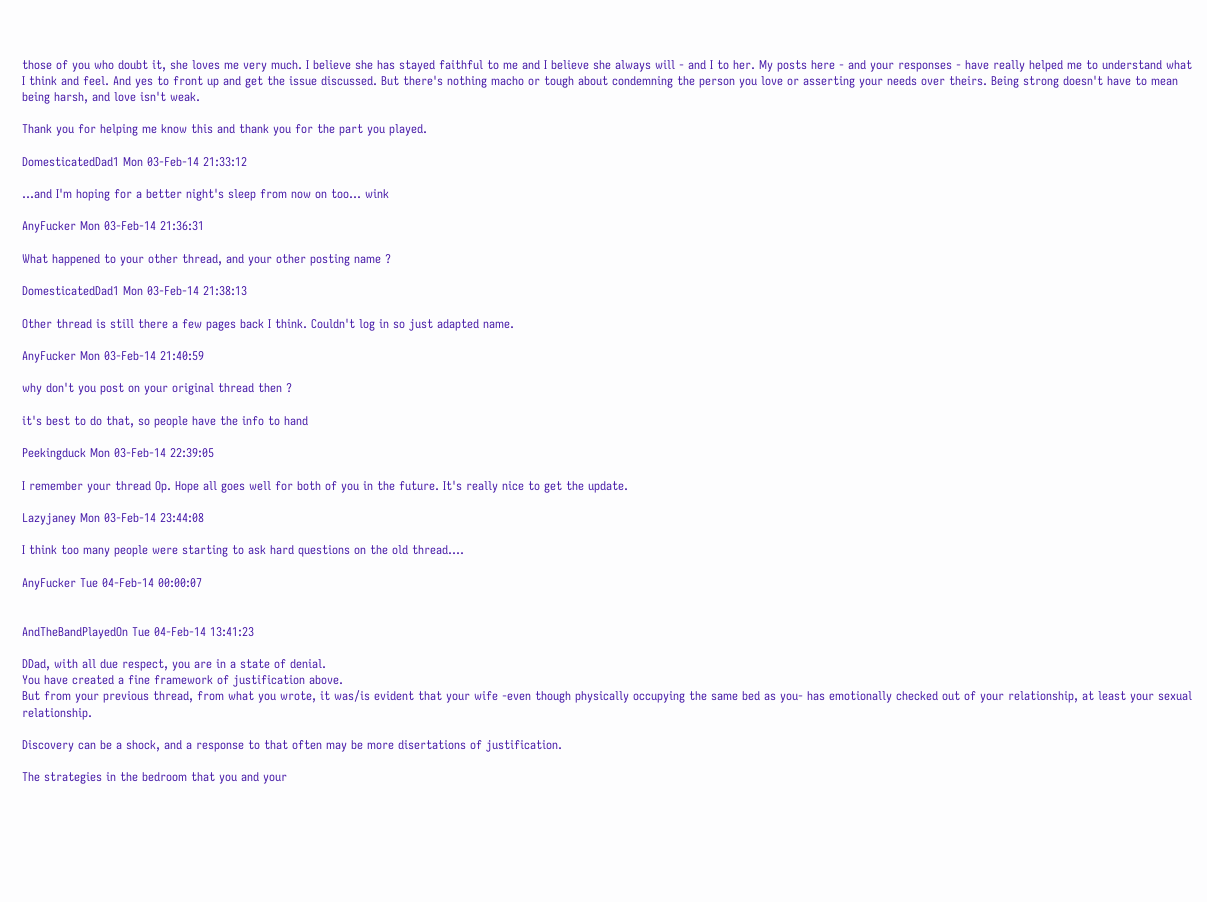those of you who doubt it, she loves me very much. I believe she has stayed faithful to me and I believe she always will - and I to her. My posts here - and your responses - have really helped me to understand what I think and feel. And yes to front up and get the issue discussed. But there's nothing macho or tough about condemning the person you love or asserting your needs over theirs. Being strong doesn't have to mean being harsh, and love isn't weak.

Thank you for helping me know this and thank you for the part you played.

DomesticatedDad1 Mon 03-Feb-14 21:33:12

...and I'm hoping for a better night's sleep from now on too... wink

AnyFucker Mon 03-Feb-14 21:36:31

What happened to your other thread, and your other posting name ?

DomesticatedDad1 Mon 03-Feb-14 21:38:13

Other thread is still there a few pages back I think. Couldn't log in so just adapted name.

AnyFucker Mon 03-Feb-14 21:40:59

why don't you post on your original thread then ?

it's best to do that, so people have the info to hand

Peekingduck Mon 03-Feb-14 22:39:05

I remember your thread Op. Hope all goes well for both of you in the future. It's really nice to get the update.

Lazyjaney Mon 03-Feb-14 23:44:08

I think too many people were starting to ask hard questions on the old thread....

AnyFucker Tue 04-Feb-14 00:00:07


AndTheBandPlayedOn Tue 04-Feb-14 13:41:23

DDad, with all due respect, you are in a state of denial.
You have created a fine framework of justification above.
But from your previous thread, from what you wrote, it was/is evident that your wife -even though physically occupying the same bed as you- has emotionally checked out of your relationship, at least your sexual relationship.

Discovery can be a shock, and a response to that often may be more disertations of justification.

The strategies in the bedroom that you and your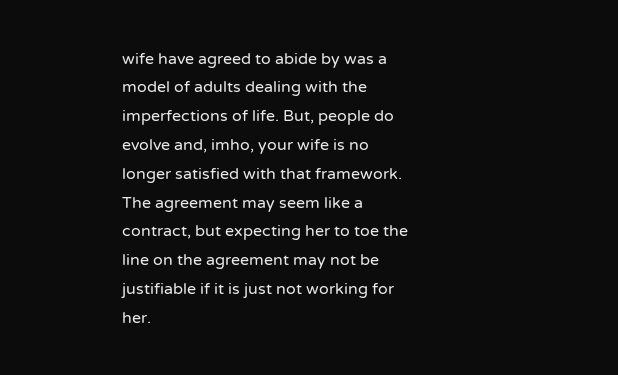wife have agreed to abide by was a model of adults dealing with the imperfections of life. But, people do evolve and, imho, your wife is no longer satisfied with that framework. The agreement may seem like a contract, but expecting her to toe the line on the agreement may not be justifiable if it is just not working for her.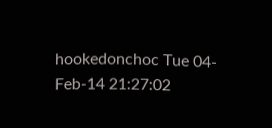hookedonchoc Tue 04-Feb-14 21:27:02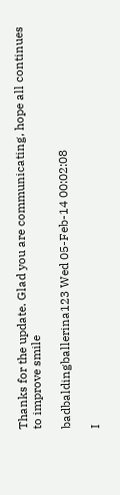Thanks for the update. Glad you are communicating, hope all continues to improve smile

badbaldingballerina123 Wed 05-Feb-14 00:02:08

I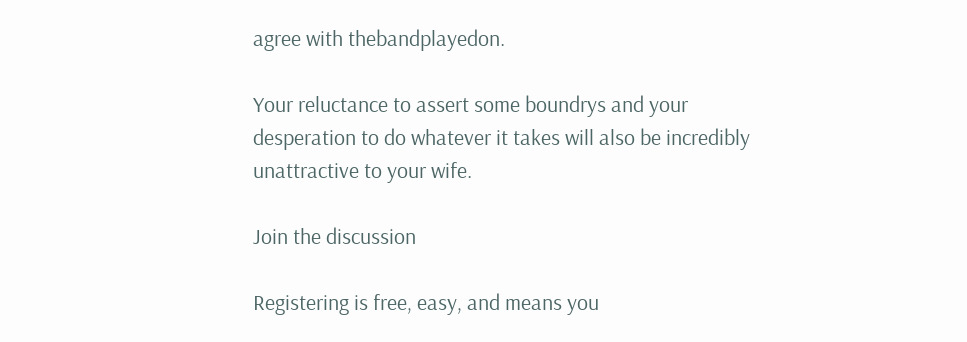agree with thebandplayedon.

Your reluctance to assert some boundrys and your desperation to do whatever it takes will also be incredibly unattractive to your wife.

Join the discussion

Registering is free, easy, and means you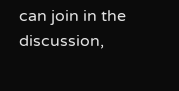can join in the discussion,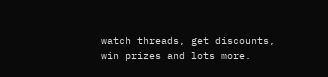watch threads, get discounts, win prizes and lots more.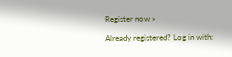Register now »

Already registered? Log in with: